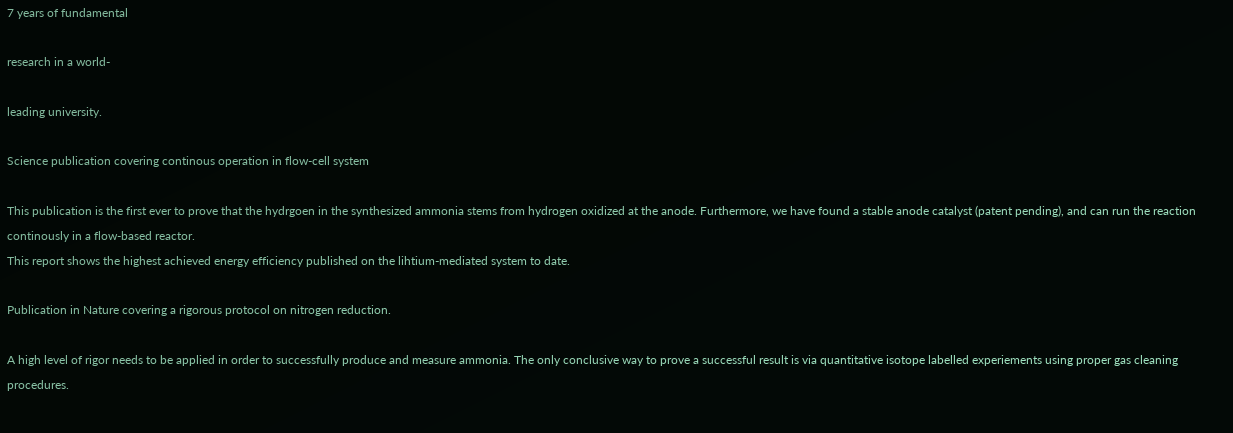7 years of fundamental

research in a world-

leading university.

Science publication covering continous operation in flow-cell system

This publication is the first ever to prove that the hydrgoen in the synthesized ammonia stems from hydrogen oxidized at the anode. Furthermore, we have found a stable anode catalyst (patent pending), and can run the reaction continously in a flow-based reactor.
This report shows the highest achieved energy efficiency published on the lihtium-mediated system to date.

Publication in Nature covering a rigorous protocol on nitrogen reduction.

A high level of rigor needs to be applied in order to successfully produce and measure ammonia. The only conclusive way to prove a successful result is via quantitative isotope labelled experiements using proper gas cleaning procedures.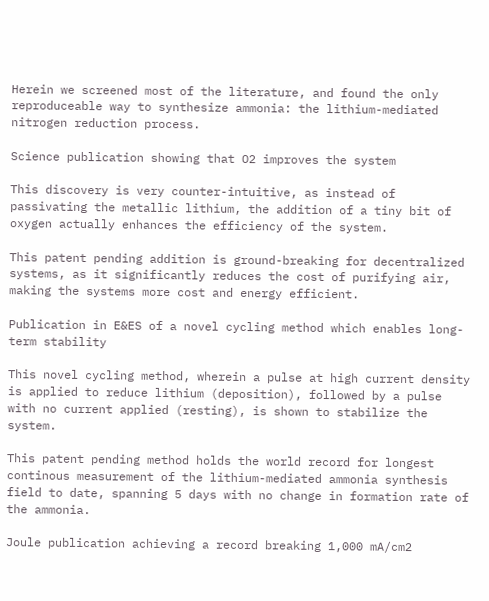Herein we screened most of the literature, and found the only reproduceable way to synthesize ammonia: the lithium-mediated nitrogen reduction process.

Science publication showing that O2 improves the system

This discovery is very counter-intuitive, as instead of passivating the metallic lithium, the addition of a tiny bit of oxygen actually enhances the efficiency of the system.

This patent pending addition is ground-breaking for decentralized systems, as it significantly reduces the cost of purifying air, making the systems more cost and energy efficient.

Publication in E&ES of a novel cycling method which enables long-term stability

This novel cycling method, wherein a pulse at high current density is applied to reduce lithium (deposition), followed by a pulse with no current applied (resting), is shown to stabilize the system.

This patent pending method holds the world record for longest continous measurement of the lithium-mediated ammonia synthesis field to date, spanning 5 days with no change in formation rate of the ammonia.

Joule publication achieving a record breaking 1,000 mA/cm2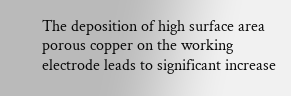The deposition of high surface area porous copper on the working electrode leads to significant increase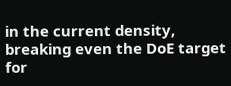in the current density, breaking even the DoE target for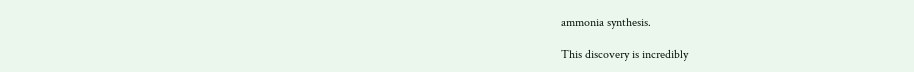ammonia synthesis.

This discovery is incredibly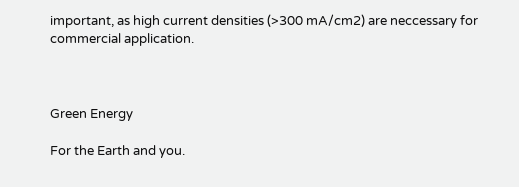important, as high current densities (>300 mA/cm2) are neccessary for commercial application.



Green Energy

For the Earth and you.